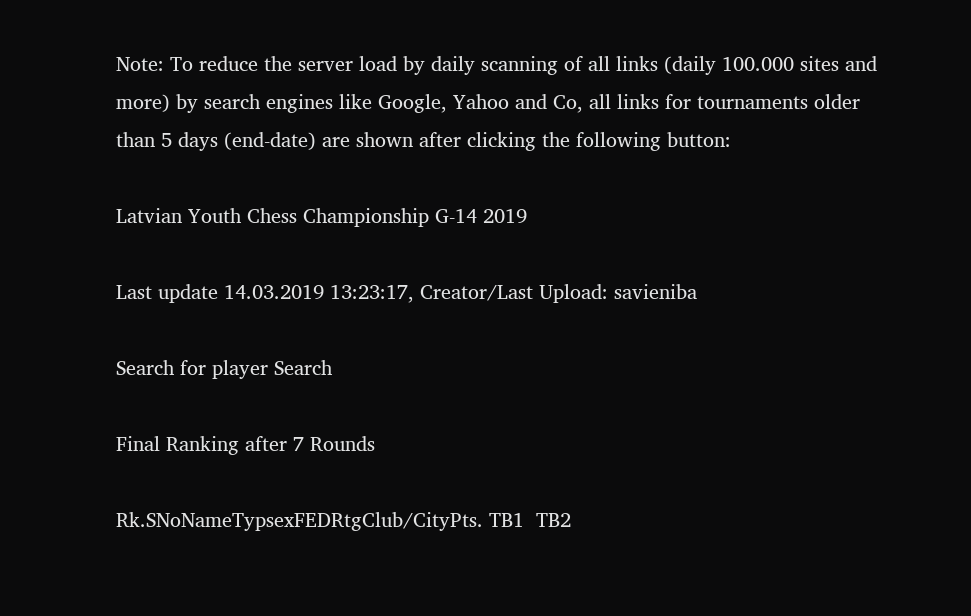Note: To reduce the server load by daily scanning of all links (daily 100.000 sites and more) by search engines like Google, Yahoo and Co, all links for tournaments older than 5 days (end-date) are shown after clicking the following button:

Latvian Youth Chess Championship G-14 2019

Last update 14.03.2019 13:23:17, Creator/Last Upload: savieniba

Search for player Search

Final Ranking after 7 Rounds

Rk.SNoNameTypsexFEDRtgClub/CityPts. TB1  TB2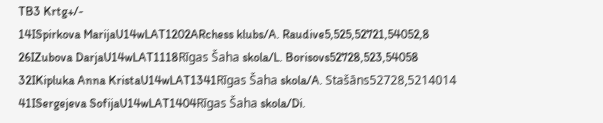TB3 Krtg+/-
14ISpirkova MarijaU14wLAT1202ARchess klubs/A. Raudive5,525,52721,54052,8
26IZubova DarjaU14wLAT1118Rīgas Šaha skola/L. Borisovs52728,523,54058
32IKipluka Anna KristaU14wLAT1341Rīgas Šaha skola/A. Stašāns52728,5214014
41ISergejeva SofijaU14wLAT1404Rīgas Šaha skola/Di.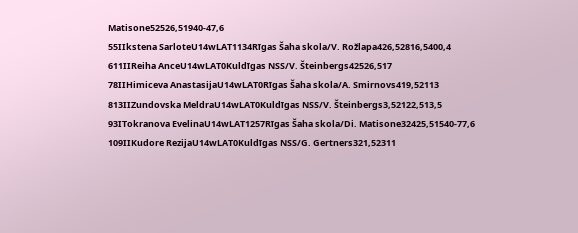Matisone52526,51940-47,6
55IIkstena SarloteU14wLAT1134Rīgas Šaha skola/V. Rožlapa426,52816,5400,4
611IIReiha AnceU14wLAT0Kuldīgas NSS/V. Šteinbergs42526,517
78IIHimiceva AnastasijaU14wLAT0Rīgas Šaha skola/A. Smirnovs419,52113
813IIZundovska MeldraU14wLAT0Kuldīgas NSS/V. Šteinbergs3,52122,513,5
93ITokranova EvelinaU14wLAT1257Rīgas Šaha skola/Di. Matisone32425,51540-77,6
109IIKudore RezijaU14wLAT0Kuldīgas NSS/G. Gertners321,52311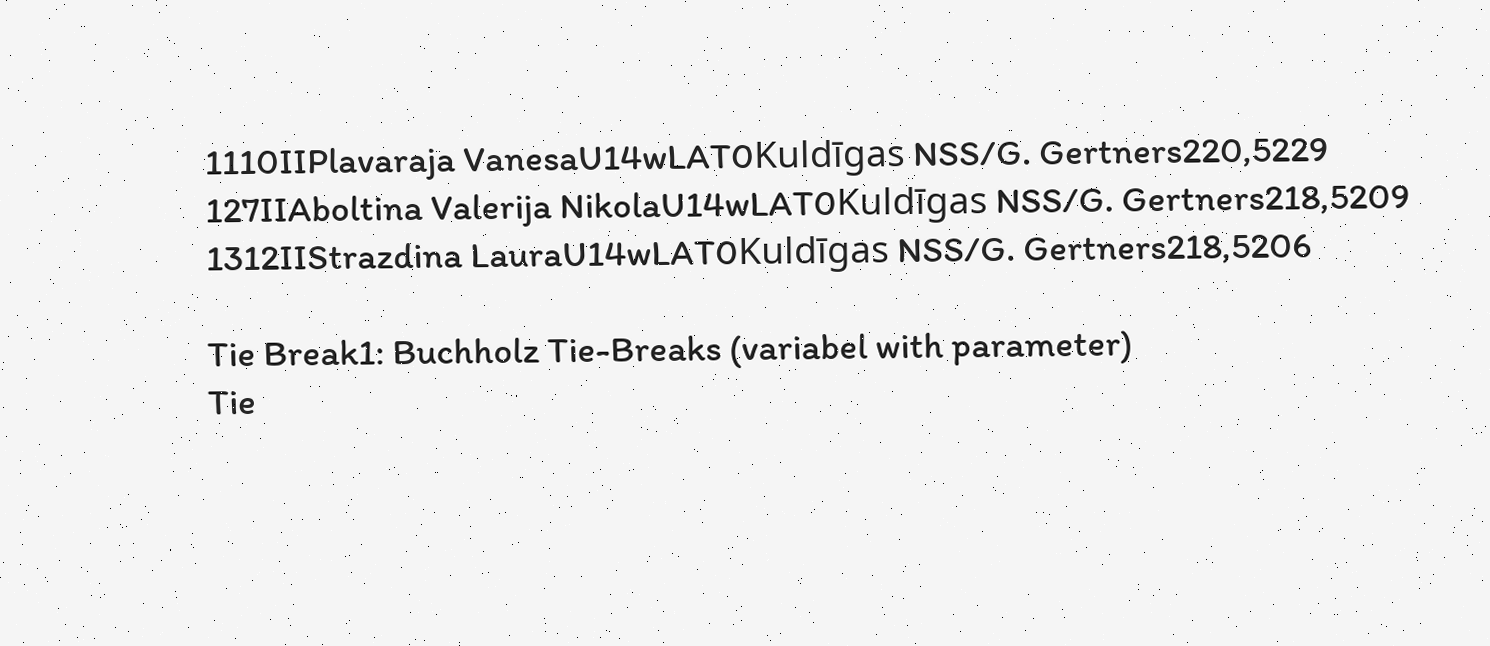1110IIPlavaraja VanesaU14wLAT0Kuldīgas NSS/G. Gertners220,5229
127IIAboltina Valerija NikolaU14wLAT0Kuldīgas NSS/G. Gertners218,5209
1312IIStrazdina LauraU14wLAT0Kuldīgas NSS/G. Gertners218,5206

Tie Break1: Buchholz Tie-Breaks (variabel with parameter)
Tie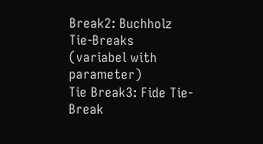Break2: Buchholz Tie-Breaks (variabel with parameter)
Tie Break3: Fide Tie-Break